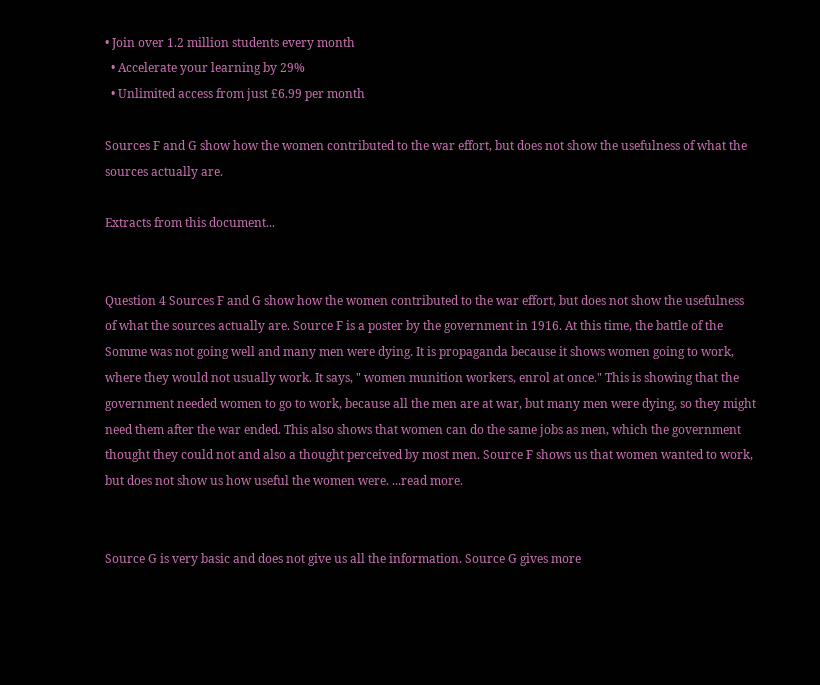• Join over 1.2 million students every month
  • Accelerate your learning by 29%
  • Unlimited access from just £6.99 per month

Sources F and G show how the women contributed to the war effort, but does not show the usefulness of what the sources actually are.

Extracts from this document...


Question 4 Sources F and G show how the women contributed to the war effort, but does not show the usefulness of what the sources actually are. Source F is a poster by the government in 1916. At this time, the battle of the Somme was not going well and many men were dying. It is propaganda because it shows women going to work, where they would not usually work. It says, " women munition workers, enrol at once." This is showing that the government needed women to go to work, because all the men are at war, but many men were dying, so they might need them after the war ended. This also shows that women can do the same jobs as men, which the government thought they could not and also a thought perceived by most men. Source F shows us that women wanted to work, but does not show us how useful the women were. ...read more.


Source G is very basic and does not give us all the information. Source G gives more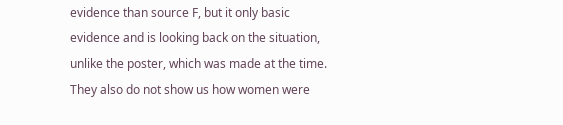evidence than source F, but it only basic evidence and is looking back on the situation, unlike the poster, which was made at the time. They also do not show us how women were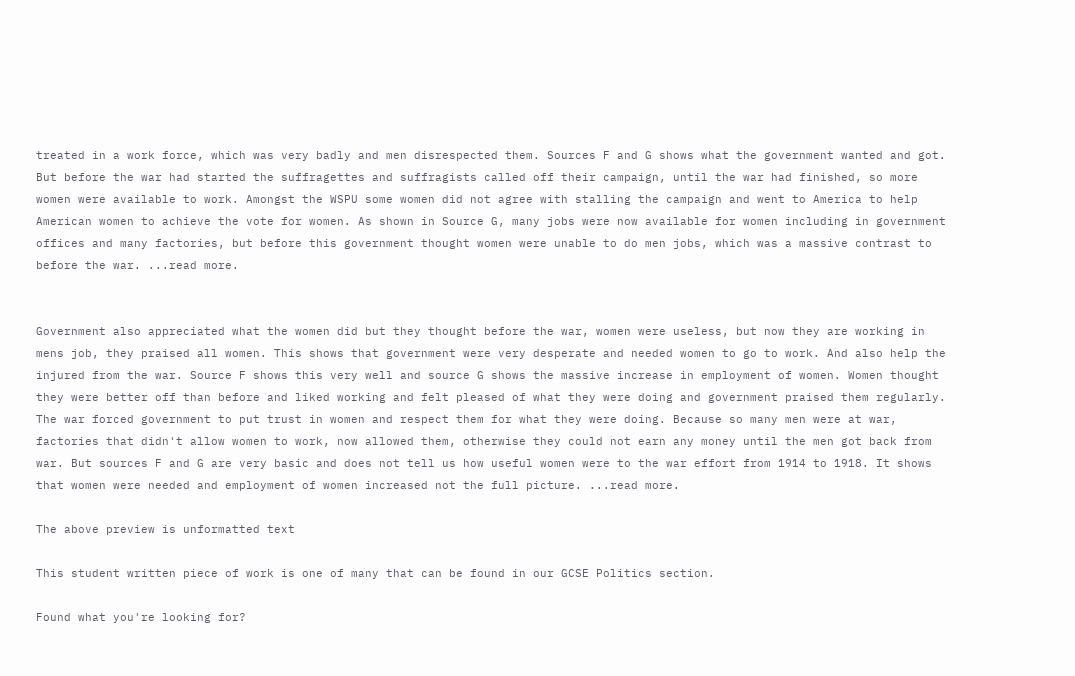treated in a work force, which was very badly and men disrespected them. Sources F and G shows what the government wanted and got. But before the war had started the suffragettes and suffragists called off their campaign, until the war had finished, so more women were available to work. Amongst the WSPU some women did not agree with stalling the campaign and went to America to help American women to achieve the vote for women. As shown in Source G, many jobs were now available for women including in government offices and many factories, but before this government thought women were unable to do men jobs, which was a massive contrast to before the war. ...read more.


Government also appreciated what the women did but they thought before the war, women were useless, but now they are working in mens job, they praised all women. This shows that government were very desperate and needed women to go to work. And also help the injured from the war. Source F shows this very well and source G shows the massive increase in employment of women. Women thought they were better off than before and liked working and felt pleased of what they were doing and government praised them regularly. The war forced government to put trust in women and respect them for what they were doing. Because so many men were at war, factories that didn't allow women to work, now allowed them, otherwise they could not earn any money until the men got back from war. But sources F and G are very basic and does not tell us how useful women were to the war effort from 1914 to 1918. It shows that women were needed and employment of women increased not the full picture. ...read more.

The above preview is unformatted text

This student written piece of work is one of many that can be found in our GCSE Politics section.

Found what you're looking for?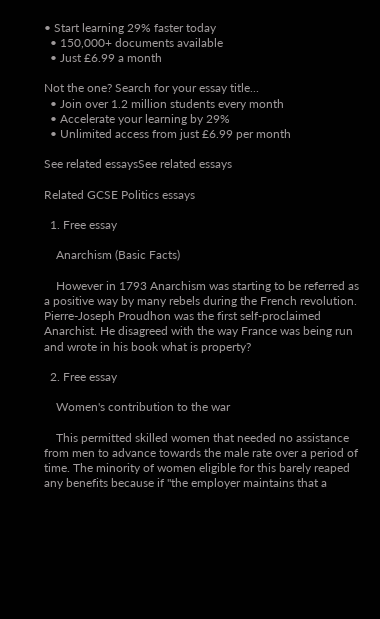• Start learning 29% faster today
  • 150,000+ documents available
  • Just £6.99 a month

Not the one? Search for your essay title...
  • Join over 1.2 million students every month
  • Accelerate your learning by 29%
  • Unlimited access from just £6.99 per month

See related essaysSee related essays

Related GCSE Politics essays

  1. Free essay

    Anarchism (Basic Facts)

    However in 1793 Anarchism was starting to be referred as a positive way by many rebels during the French revolution. Pierre-Joseph Proudhon was the first self-proclaimed Anarchist. He disagreed with the way France was being run and wrote in his book what is property?

  2. Free essay

    Women's contribution to the war

    This permitted skilled women that needed no assistance from men to advance towards the male rate over a period of time. The minority of women eligible for this barely reaped any benefits because if "the employer maintains that a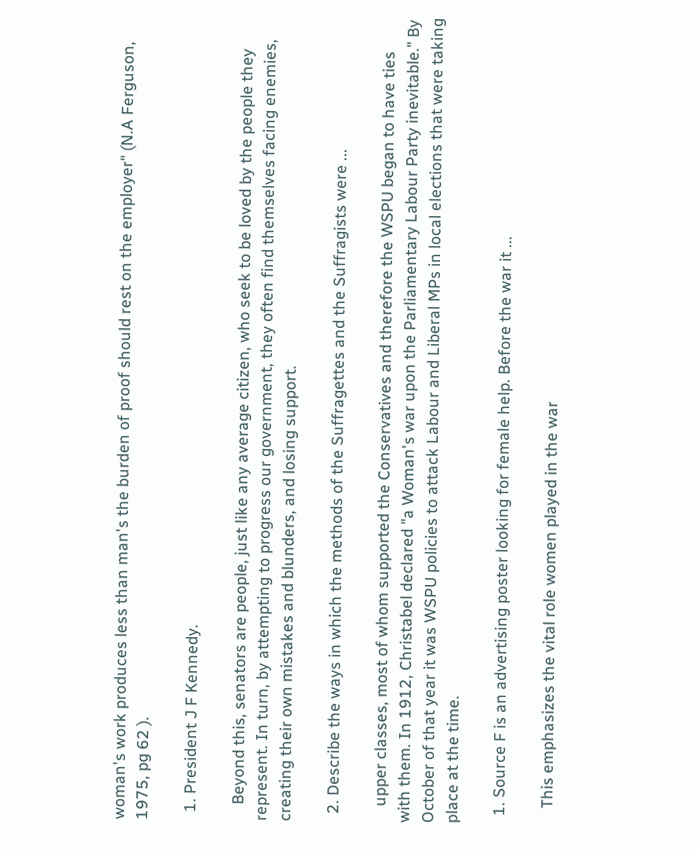woman's work produces less than man's the burden of proof should rest on the employer" (N.A Ferguson, 1975, pg 62 ).

  1. President J F Kennedy.

    Beyond this, senators are people, just like any average citizen, who seek to be loved by the people they represent. In turn, by attempting to progress our government, they often find themselves facing enemies, creating their own mistakes and blunders, and losing support.

  2. Describe the ways in which the methods of the Suffragettes and the Suffragists were ...

    upper classes, most of whom supported the Conservatives and therefore the WSPU began to have ties with them. In 1912, Christabel declared "a Woman's war upon the Parliamentary Labour Party inevitable." By October of that year it was WSPU policies to attack Labour and Liberal MPs in local elections that were taking place at the time.

  1. Source F is an advertising poster looking for female help. Before the war it ...

    This emphasizes the vital role women played in the war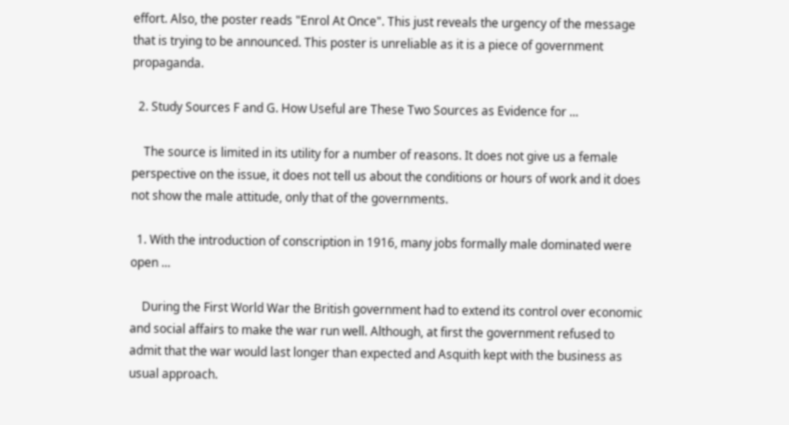effort. Also, the poster reads "Enrol At Once". This just reveals the urgency of the message that is trying to be announced. This poster is unreliable as it is a piece of government propaganda.

  2. Study Sources F and G. How Useful are These Two Sources as Evidence for ...

    The source is limited in its utility for a number of reasons. It does not give us a female perspective on the issue, it does not tell us about the conditions or hours of work and it does not show the male attitude, only that of the governments.

  1. With the introduction of conscription in 1916, many jobs formally male dominated were open ...

    During the First World War the British government had to extend its control over economic and social affairs to make the war run well. Although, at first the government refused to admit that the war would last longer than expected and Asquith kept with the business as usual approach.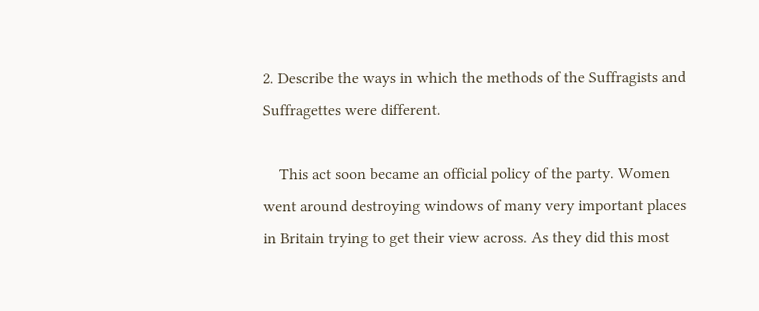2. Describe the ways in which the methods of the Suffragists and Suffragettes were different.

    This act soon became an official policy of the party. Women went around destroying windows of many very important places in Britain trying to get their view across. As they did this most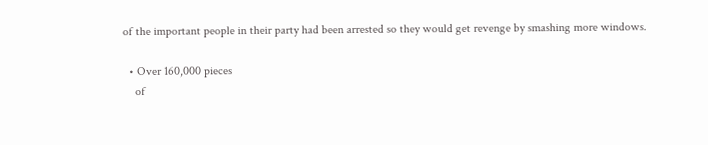of the important people in their party had been arrested so they would get revenge by smashing more windows.

  • Over 160,000 pieces
    of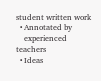student written work
  • Annotated by
    experienced teachers
  • Ideas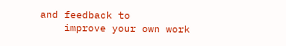and feedback to
    improve your own work